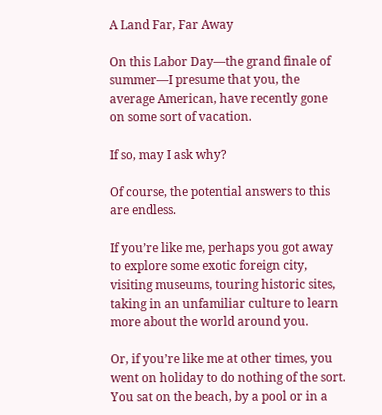A Land Far, Far Away

On this Labor Day—the grand finale of summer—I presume that you, the average American, have recently gone on some sort of vacation.

If so, may I ask why?

Of course, the potential answers to this are endless.

If you’re like me, perhaps you got away to explore some exotic foreign city, visiting museums, touring historic sites, taking in an unfamiliar culture to learn more about the world around you.

Or, if you’re like me at other times, you went on holiday to do nothing of the sort.  You sat on the beach, by a pool or in a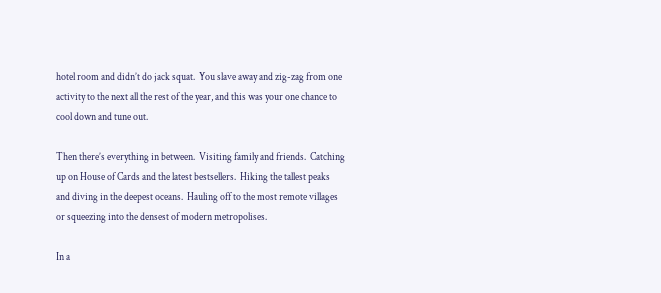hotel room and didn’t do jack squat.  You slave away and zig-zag from one activity to the next all the rest of the year, and this was your one chance to cool down and tune out.

Then there’s everything in between.  Visiting family and friends.  Catching up on House of Cards and the latest bestsellers.  Hiking the tallest peaks and diving in the deepest oceans.  Hauling off to the most remote villages or squeezing into the densest of modern metropolises.

In a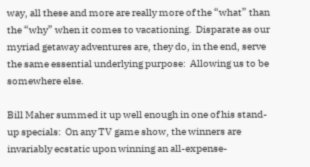way, all these and more are really more of the “what” than the “why” when it comes to vacationing.  Disparate as our myriad getaway adventures are, they do, in the end, serve the same essential underlying purpose:  Allowing us to be somewhere else.

Bill Maher summed it up well enough in one of his stand-up specials:  On any TV game show, the winners are invariably ecstatic upon winning an all-expense-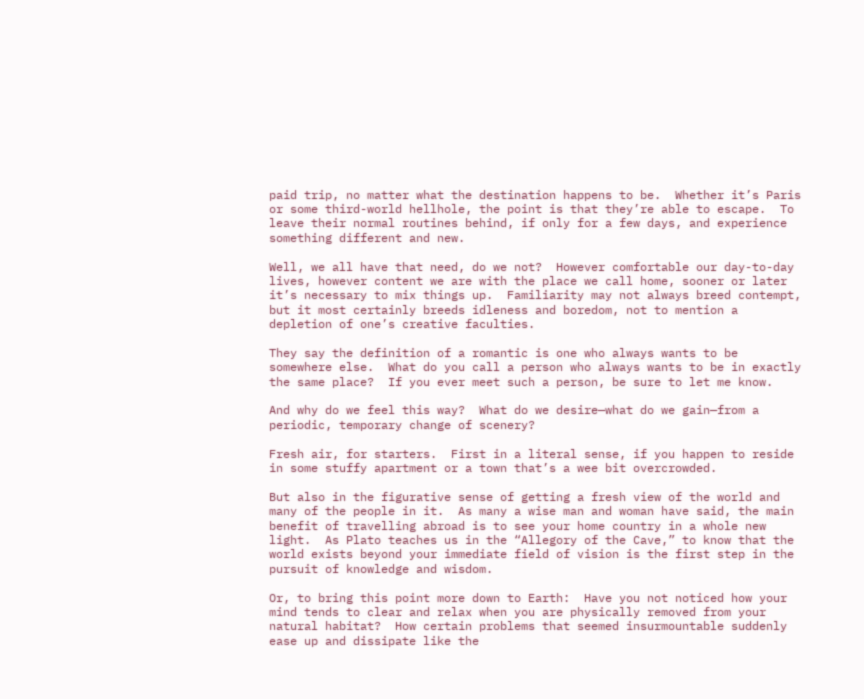paid trip, no matter what the destination happens to be.  Whether it’s Paris or some third-world hellhole, the point is that they’re able to escape.  To leave their normal routines behind, if only for a few days, and experience something different and new.

Well, we all have that need, do we not?  However comfortable our day-to-day lives, however content we are with the place we call home, sooner or later it’s necessary to mix things up.  Familiarity may not always breed contempt, but it most certainly breeds idleness and boredom, not to mention a depletion of one’s creative faculties.

They say the definition of a romantic is one who always wants to be somewhere else.  What do you call a person who always wants to be in exactly the same place?  If you ever meet such a person, be sure to let me know.

And why do we feel this way?  What do we desire—what do we gain—from a periodic, temporary change of scenery?

Fresh air, for starters.  First in a literal sense, if you happen to reside in some stuffy apartment or a town that’s a wee bit overcrowded.

But also in the figurative sense of getting a fresh view of the world and many of the people in it.  As many a wise man and woman have said, the main benefit of travelling abroad is to see your home country in a whole new light.  As Plato teaches us in the “Allegory of the Cave,” to know that the world exists beyond your immediate field of vision is the first step in the pursuit of knowledge and wisdom.

Or, to bring this point more down to Earth:  Have you not noticed how your mind tends to clear and relax when you are physically removed from your natural habitat?  How certain problems that seemed insurmountable suddenly ease up and dissipate like the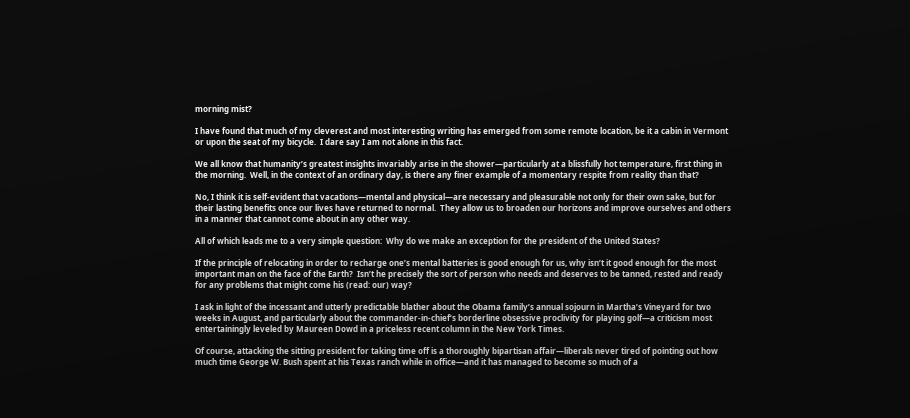morning mist?

I have found that much of my cleverest and most interesting writing has emerged from some remote location, be it a cabin in Vermont or upon the seat of my bicycle.  I dare say I am not alone in this fact.

We all know that humanity’s greatest insights invariably arise in the shower—particularly at a blissfully hot temperature, first thing in the morning.  Well, in the context of an ordinary day, is there any finer example of a momentary respite from reality than that?

No, I think it is self-evident that vacations—mental and physical—are necessary and pleasurable not only for their own sake, but for their lasting benefits once our lives have returned to normal.  They allow us to broaden our horizons and improve ourselves and others in a manner that cannot come about in any other way.

All of which leads me to a very simple question:  Why do we make an exception for the president of the United States?

If the principle of relocating in order to recharge one’s mental batteries is good enough for us, why isn’t it good enough for the most important man on the face of the Earth?  Isn’t he precisely the sort of person who needs and deserves to be tanned, rested and ready for any problems that might come his (read: our) way?

I ask in light of the incessant and utterly predictable blather about the Obama family’s annual sojourn in Martha’s Vineyard for two weeks in August, and particularly about the commander-in-chief’s borderline obsessive proclivity for playing golf—a criticism most entertainingly leveled by Maureen Dowd in a priceless recent column in the New York Times.

Of course, attacking the sitting president for taking time off is a thoroughly bipartisan affair—liberals never tired of pointing out how much time George W. Bush spent at his Texas ranch while in office—and it has managed to become so much of a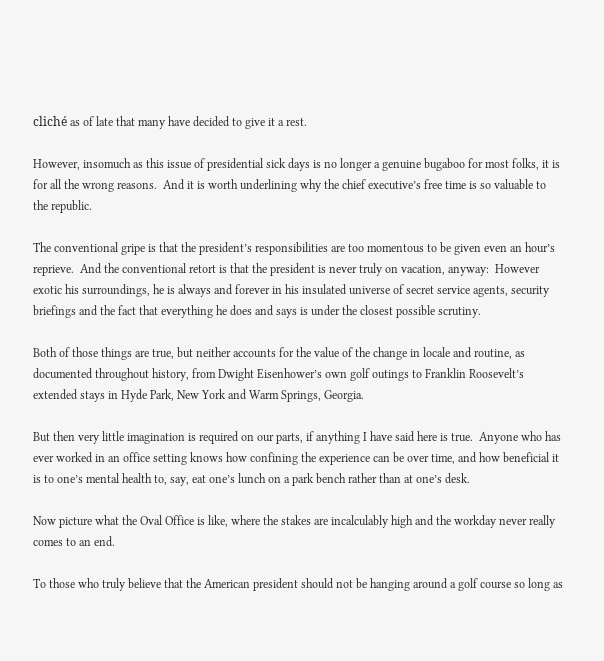cliché as of late that many have decided to give it a rest.

However, insomuch as this issue of presidential sick days is no longer a genuine bugaboo for most folks, it is for all the wrong reasons.  And it is worth underlining why the chief executive’s free time is so valuable to the republic.

The conventional gripe is that the president’s responsibilities are too momentous to be given even an hour’s reprieve.  And the conventional retort is that the president is never truly on vacation, anyway:  However exotic his surroundings, he is always and forever in his insulated universe of secret service agents, security briefings and the fact that everything he does and says is under the closest possible scrutiny.

Both of those things are true, but neither accounts for the value of the change in locale and routine, as documented throughout history, from Dwight Eisenhower’s own golf outings to Franklin Roosevelt’s extended stays in Hyde Park, New York and Warm Springs, Georgia.

But then very little imagination is required on our parts, if anything I have said here is true.  Anyone who has ever worked in an office setting knows how confining the experience can be over time, and how beneficial it is to one’s mental health to, say, eat one’s lunch on a park bench rather than at one’s desk.

Now picture what the Oval Office is like, where the stakes are incalculably high and the workday never really comes to an end.

To those who truly believe that the American president should not be hanging around a golf course so long as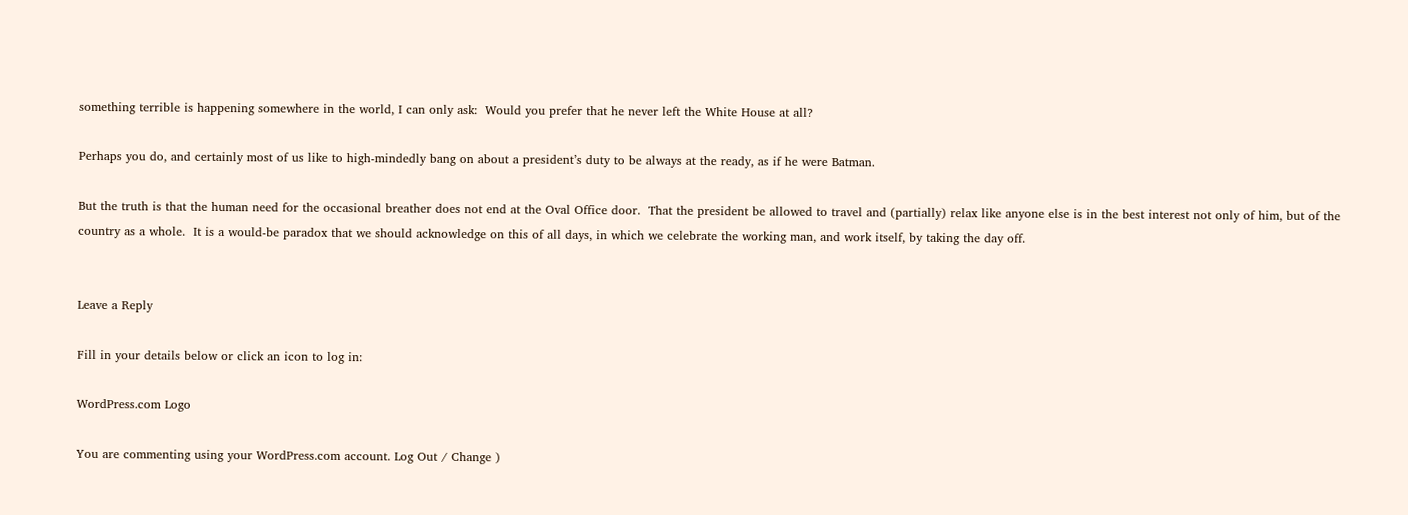something terrible is happening somewhere in the world, I can only ask:  Would you prefer that he never left the White House at all?

Perhaps you do, and certainly most of us like to high-mindedly bang on about a president’s duty to be always at the ready, as if he were Batman.

But the truth is that the human need for the occasional breather does not end at the Oval Office door.  That the president be allowed to travel and (partially) relax like anyone else is in the best interest not only of him, but of the country as a whole.  It is a would-be paradox that we should acknowledge on this of all days, in which we celebrate the working man, and work itself, by taking the day off.


Leave a Reply

Fill in your details below or click an icon to log in:

WordPress.com Logo

You are commenting using your WordPress.com account. Log Out / Change )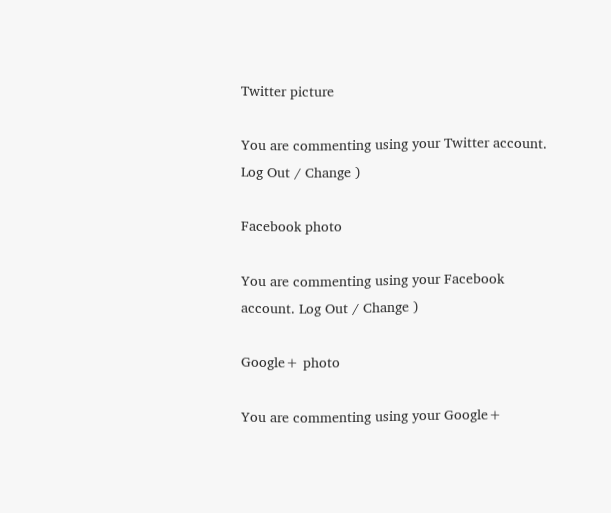Twitter picture

You are commenting using your Twitter account. Log Out / Change )

Facebook photo

You are commenting using your Facebook account. Log Out / Change )

Google+ photo

You are commenting using your Google+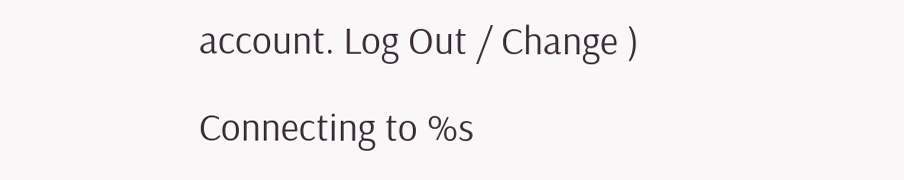account. Log Out / Change )

Connecting to %s